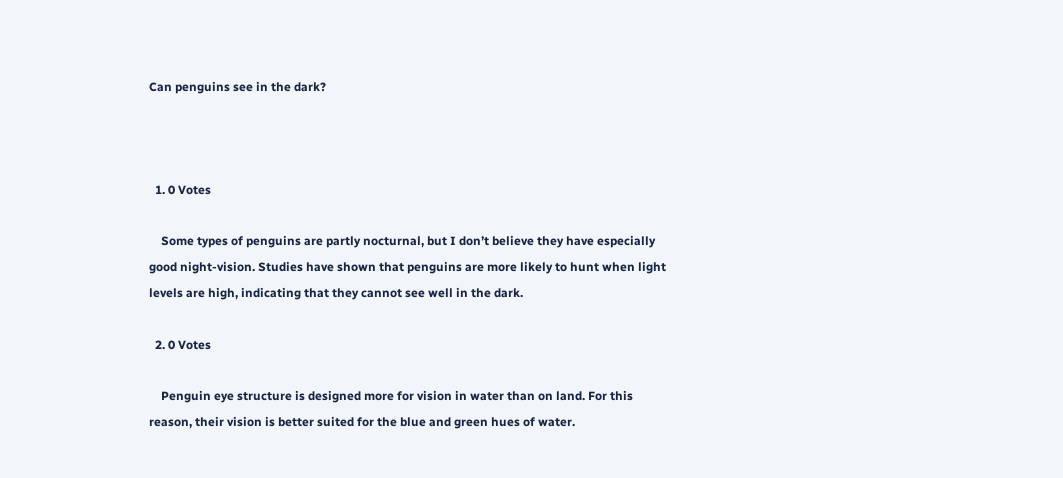Can penguins see in the dark?



  1. 0 Votes

    Some types of penguins are partly nocturnal, but I don’t believe they have especially good night-vision. Studies have shown that penguins are more likely to hunt when light levels are high, indicating that they cannot see well in the dark.

  2. 0 Votes

    Penguin eye structure is designed more for vision in water than on land. For this reason, their vision is better suited for the blue and green hues of water.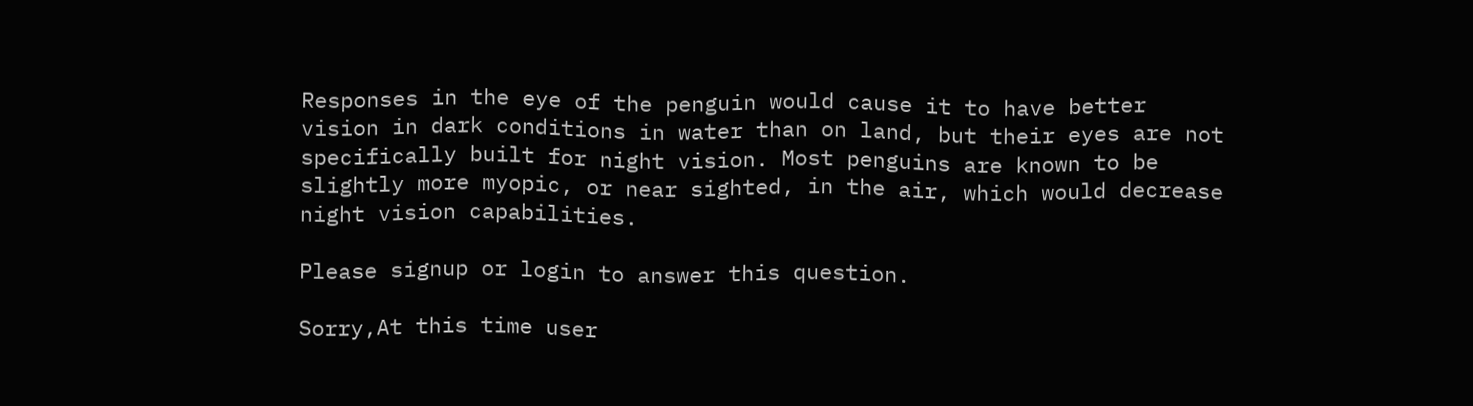Responses in the eye of the penguin would cause it to have better vision in dark conditions in water than on land, but their eyes are not specifically built for night vision. Most penguins are known to be slightly more myopic, or near sighted, in the air, which would decrease night vision capabilities.

Please signup or login to answer this question.

Sorry,At this time user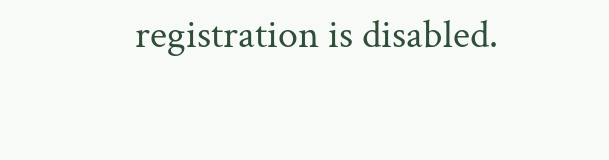registration is disabled.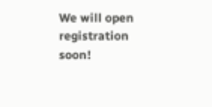We will open registration soon!